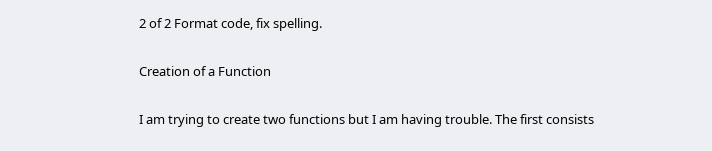2 of 2 Format code, fix spelling.

Creation of a Function

I am trying to create two functions but I am having trouble. The first consists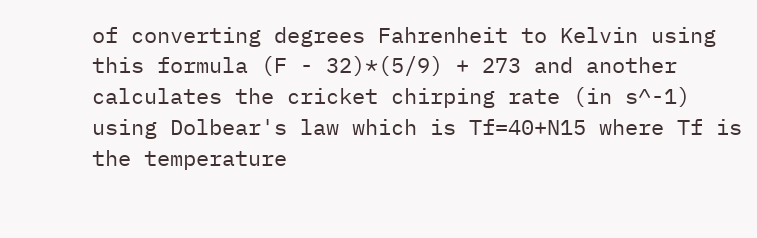of converting degrees Fahrenheit to Kelvin using this formula (F - 32)*(5/9) + 273 and another calculates the cricket chirping rate (in s^-1) using Dolbear's law which is Tf=40+N15 where Tf is the temperature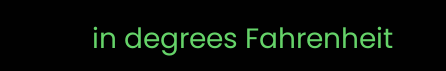in degrees Fahrenheit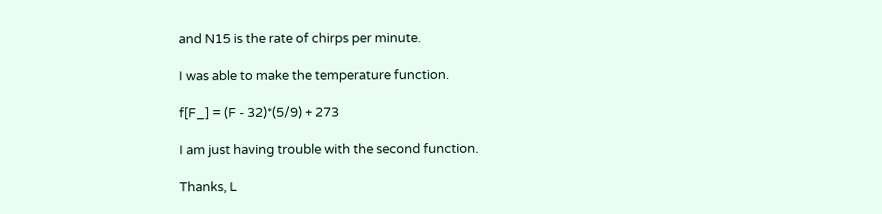and N15 is the rate of chirps per minute.

I was able to make the temperature function.

f[F_] = (F - 32)*(5/9) + 273

I am just having trouble with the second function.

Thanks, L